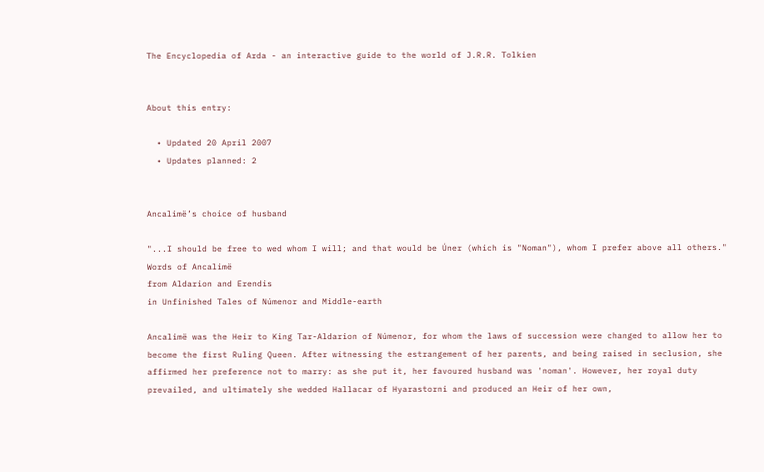The Encyclopedia of Arda - an interactive guide to the world of J.R.R. Tolkien


About this entry:

  • Updated 20 April 2007
  • Updates planned: 2


Ancalimë’s choice of husband

"...I should be free to wed whom I will; and that would be Úner (which is "Noman"), whom I prefer above all others."
Words of Ancalimë
from Aldarion and Erendis
in Unfinished Tales of Númenor and Middle-earth

Ancalimë was the Heir to King Tar-Aldarion of Númenor, for whom the laws of succession were changed to allow her to become the first Ruling Queen. After witnessing the estrangement of her parents, and being raised in seclusion, she affirmed her preference not to marry: as she put it, her favoured husband was 'noman'. However, her royal duty prevailed, and ultimately she wedded Hallacar of Hyarastorni and produced an Heir of her own,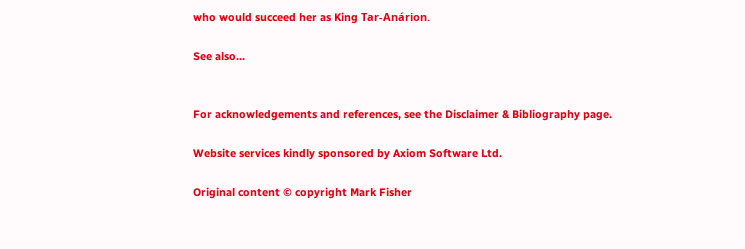who would succeed her as King Tar-Anárion.

See also...


For acknowledgements and references, see the Disclaimer & Bibliography page.

Website services kindly sponsored by Axiom Software Ltd.

Original content © copyright Mark Fisher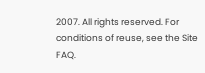2007. All rights reserved. For conditions of reuse, see the Site FAQ.